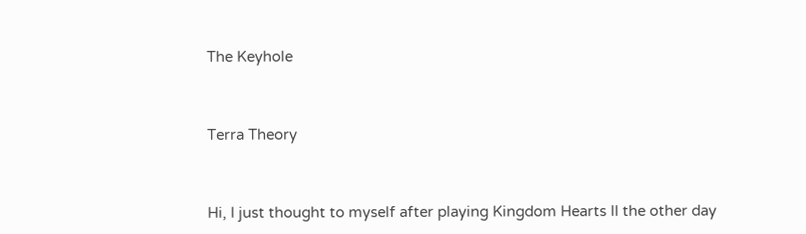The Keyhole


Terra Theory


Hi, I just thought to myself after playing Kingdom Hearts II the other day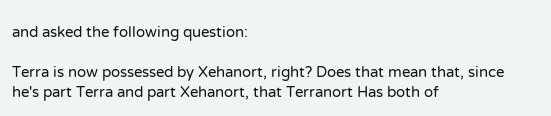and asked the following question:

Terra is now possessed by Xehanort, right? Does that mean that, since he's part Terra and part Xehanort, that Terranort Has both of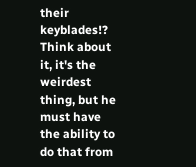their keyblades!? Think about it, it's the weirdest thing, but he must have the ability to do that from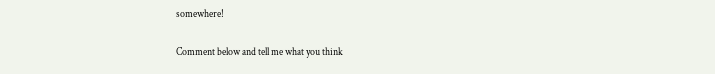somewhere!

Comment below and tell me what you think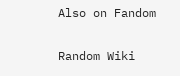Also on Fandom

Random Wiki